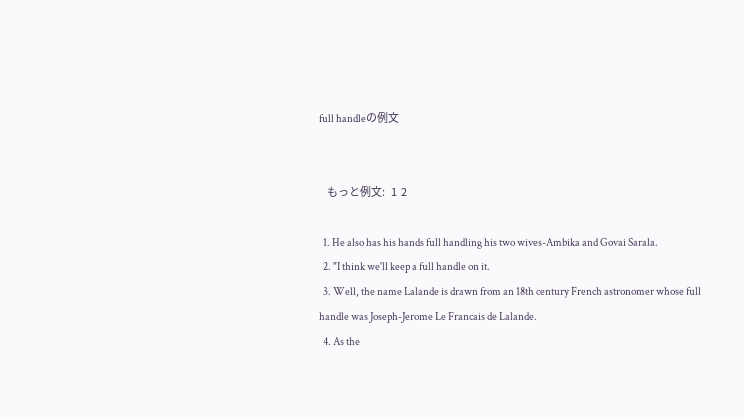full handleの例文


    もっと例文:   1  2

  1. He also has his hands full handling his two wives-Ambika and Govai Sarala.
  2. "I think we'll keep a full handle on it.
  3. Well, the name Lalande is drawn from an 18th century French astronomer whose full handle was Joseph-Jerome Le Francais de Lalande.
  4. As the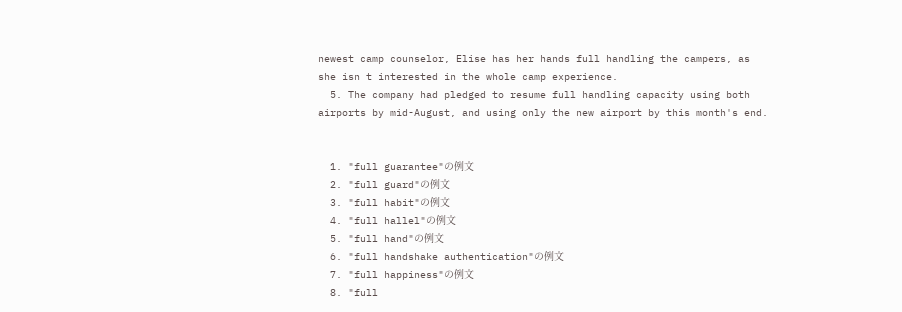newest camp counselor, Elise has her hands full handling the campers, as she isn t interested in the whole camp experience.
  5. The company had pledged to resume full handling capacity using both airports by mid-August, and using only the new airport by this month's end.


  1. "full guarantee"の例文
  2. "full guard"の例文
  3. "full habit"の例文
  4. "full hallel"の例文
  5. "full hand"の例文
  6. "full handshake authentication"の例文
  7. "full happiness"の例文
  8. "full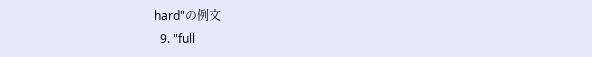hard"の例文
  9. "full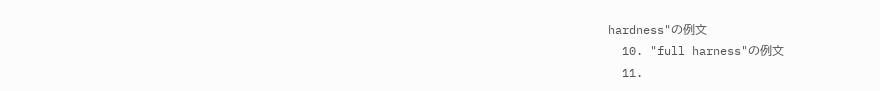hardness"の例文
  10. "full harness"の例文
  11.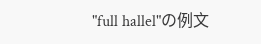"full hallel"の例文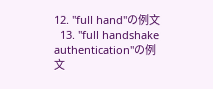12. "full hand"の例文
  13. "full handshake authentication"の例文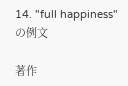14. "full happiness"の例文

著作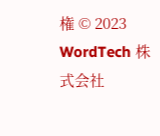権 © 2023 WordTech 株式会社